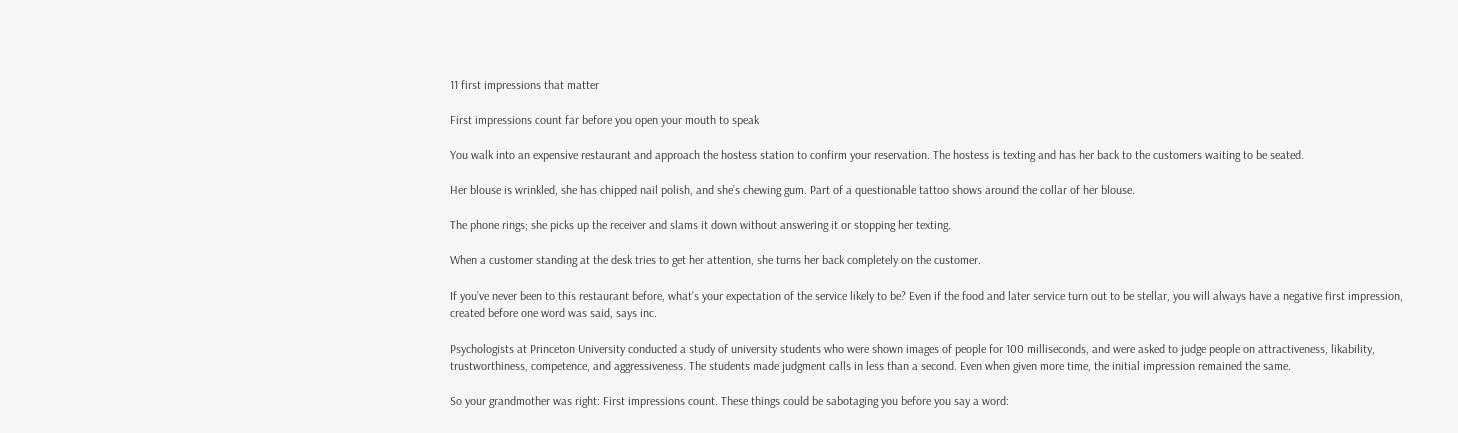11 first impressions that matter

First impressions count far before you open your mouth to speak

You walk into an expensive restaurant and approach the hostess station to confirm your reservation. The hostess is texting and has her back to the customers waiting to be seated.

Her blouse is wrinkled, she has chipped nail polish, and she’s chewing gum. Part of a questionable tattoo shows around the collar of her blouse.

The phone rings; she picks up the receiver and slams it down without answering it or stopping her texting.

When a customer standing at the desk tries to get her attention, she turns her back completely on the customer.

If you’ve never been to this restaurant before, what’s your expectation of the service likely to be? Even if the food and later service turn out to be stellar, you will always have a negative first impression, created before one word was said, says inc.

Psychologists at Princeton University conducted a study of university students who were shown images of people for 100 milliseconds, and were asked to judge people on attractiveness, likability, trustworthiness, competence, and aggressiveness. The students made judgment calls in less than a second. Even when given more time, the initial impression remained the same.

So your grandmother was right: First impressions count. These things could be sabotaging you before you say a word: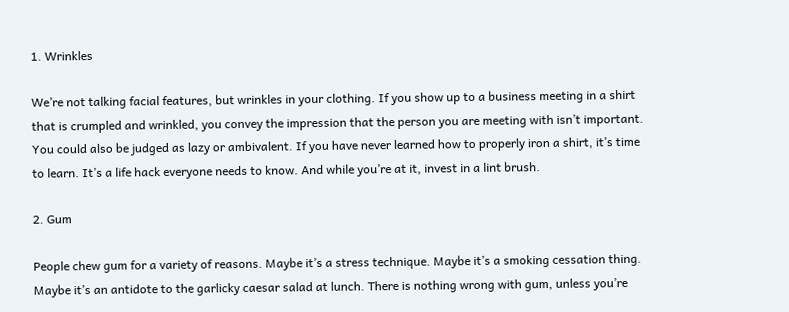1. Wrinkles

We’re not talking facial features, but wrinkles in your clothing. If you show up to a business meeting in a shirt that is crumpled and wrinkled, you convey the impression that the person you are meeting with isn’t important. You could also be judged as lazy or ambivalent. If you have never learned how to properly iron a shirt, it’s time to learn. It’s a life hack everyone needs to know. And while you’re at it, invest in a lint brush.

2. Gum

People chew gum for a variety of reasons. Maybe it’s a stress technique. Maybe it’s a smoking cessation thing. Maybe it’s an antidote to the garlicky caesar salad at lunch. There is nothing wrong with gum, unless you’re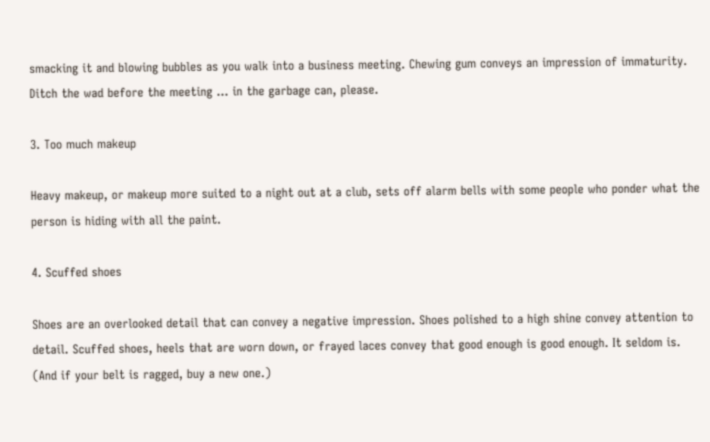smacking it and blowing bubbles as you walk into a business meeting. Chewing gum conveys an impression of immaturity. Ditch the wad before the meeting … in the garbage can, please.

3. Too much makeup

Heavy makeup, or makeup more suited to a night out at a club, sets off alarm bells with some people who ponder what the person is hiding with all the paint.

4. Scuffed shoes

Shoes are an overlooked detail that can convey a negative impression. Shoes polished to a high shine convey attention to detail. Scuffed shoes, heels that are worn down, or frayed laces convey that good enough is good enough. It seldom is. (And if your belt is ragged, buy a new one.)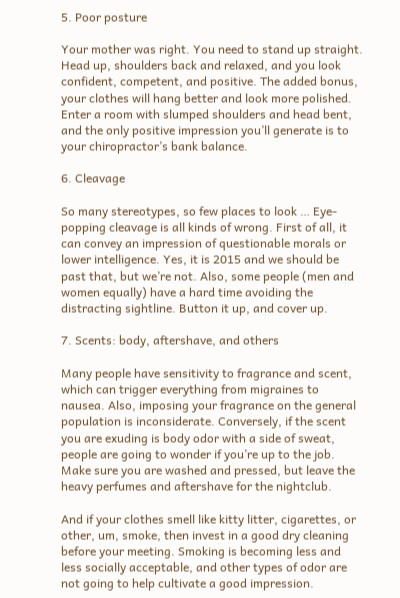5. Poor posture

Your mother was right. You need to stand up straight. Head up, shoulders back and relaxed, and you look confident, competent, and positive. The added bonus, your clothes will hang better and look more polished. Enter a room with slumped shoulders and head bent, and the only positive impression you’ll generate is to your chiropractor’s bank balance.

6. Cleavage

So many stereotypes, so few places to look … Eye-popping cleavage is all kinds of wrong. First of all, it can convey an impression of questionable morals or lower intelligence. Yes, it is 2015 and we should be past that, but we’re not. Also, some people (men and women equally) have a hard time avoiding the distracting sightline. Button it up, and cover up.

7. Scents: body, aftershave, and others

Many people have sensitivity to fragrance and scent, which can trigger everything from migraines to nausea. Also, imposing your fragrance on the general population is inconsiderate. Conversely, if the scent you are exuding is body odor with a side of sweat, people are going to wonder if you’re up to the job. Make sure you are washed and pressed, but leave the heavy perfumes and aftershave for the nightclub.

And if your clothes smell like kitty litter, cigarettes, or other, um, smoke, then invest in a good dry cleaning before your meeting. Smoking is becoming less and less socially acceptable, and other types of odor are not going to help cultivate a good impression.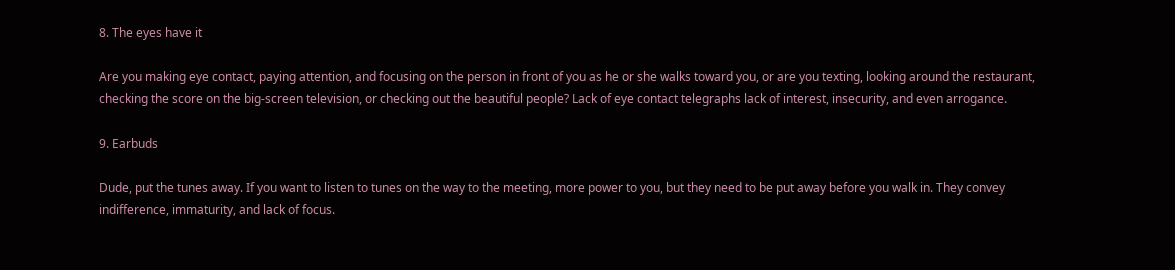8. The eyes have it

Are you making eye contact, paying attention, and focusing on the person in front of you as he or she walks toward you, or are you texting, looking around the restaurant, checking the score on the big-screen television, or checking out the beautiful people? Lack of eye contact telegraphs lack of interest, insecurity, and even arrogance.

9. Earbuds

Dude, put the tunes away. If you want to listen to tunes on the way to the meeting, more power to you, but they need to be put away before you walk in. They convey indifference, immaturity, and lack of focus.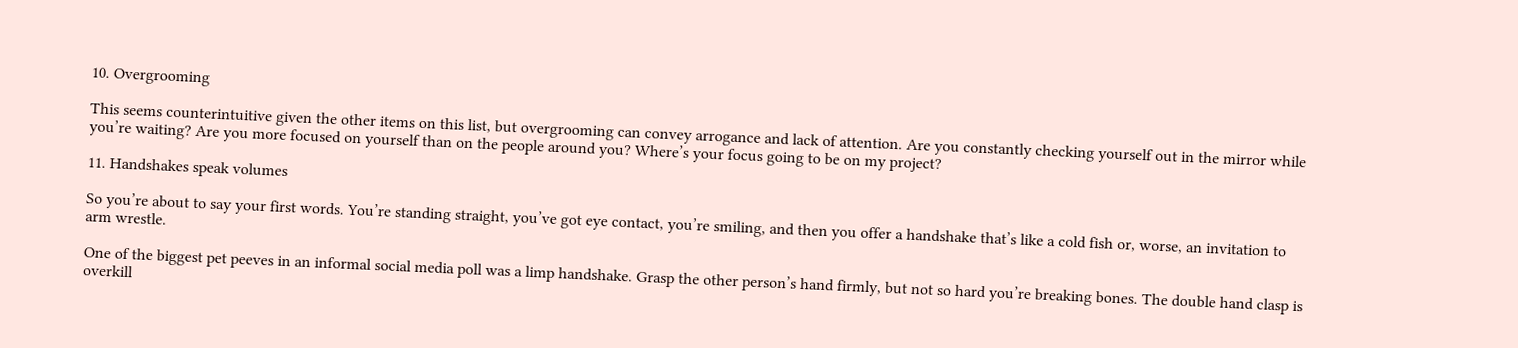10. Overgrooming

This seems counterintuitive given the other items on this list, but overgrooming can convey arrogance and lack of attention. Are you constantly checking yourself out in the mirror while you’re waiting? Are you more focused on yourself than on the people around you? Where’s your focus going to be on my project?

11. Handshakes speak volumes

So you’re about to say your first words. You’re standing straight, you’ve got eye contact, you’re smiling, and then you offer a handshake that’s like a cold fish or, worse, an invitation to arm wrestle.

One of the biggest pet peeves in an informal social media poll was a limp handshake. Grasp the other person’s hand firmly, but not so hard you’re breaking bones. The double hand clasp is overkill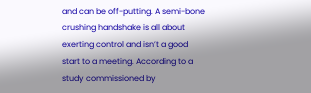and can be off-putting. A semi-bone crushing handshake is all about exerting control and isn’t a good start to a meeting. According to a study commissioned by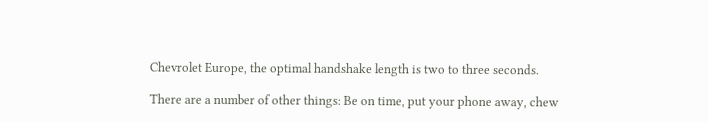Chevrolet Europe, the optimal handshake length is two to three seconds.

There are a number of other things: Be on time, put your phone away, chew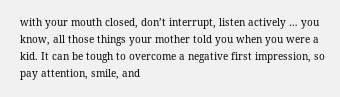with your mouth closed, don’t interrupt, listen actively … you know, all those things your mother told you when you were a kid. It can be tough to overcome a negative first impression, so pay attention, smile, and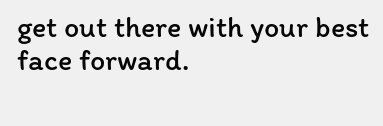get out there with your best face forward.